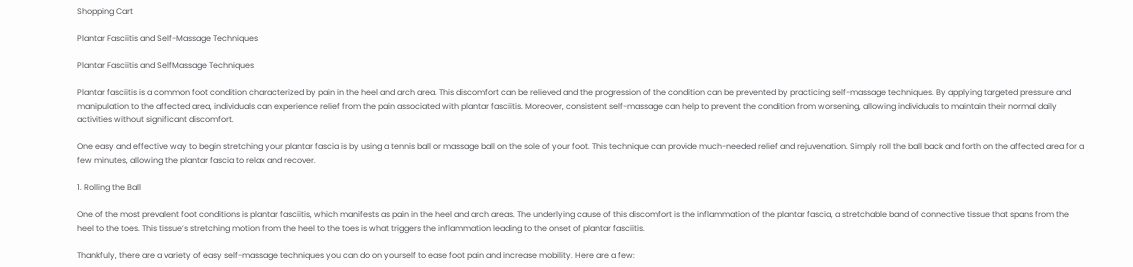Shopping Cart

Plantar Fasciitis and Self-Massage Techniques

Plantar Fasciitis and SelfMassage Techniques

Plantar fasciitis is a common foot condition characterized by pain in the heel and arch area. This discomfort can be relieved and the progression of the condition can be prevented by practicing self-massage techniques. By applying targeted pressure and manipulation to the affected area, individuals can experience relief from the pain associated with plantar fasciitis. Moreover, consistent self-massage can help to prevent the condition from worsening, allowing individuals to maintain their normal daily activities without significant discomfort.

One easy and effective way to begin stretching your plantar fascia is by using a tennis ball or massage ball on the sole of your foot. This technique can provide much-needed relief and rejuvenation. Simply roll the ball back and forth on the affected area for a few minutes, allowing the plantar fascia to relax and recover.

1. Rolling the Ball

One of the most prevalent foot conditions is plantar fasciitis, which manifests as pain in the heel and arch areas. The underlying cause of this discomfort is the inflammation of the plantar fascia, a stretchable band of connective tissue that spans from the heel to the toes. This tissue’s stretching motion from the heel to the toes is what triggers the inflammation leading to the onset of plantar fasciitis.

Thankfuly, there are a variety of easy self-massage techniques you can do on yourself to ease foot pain and increase mobility. Here are a few: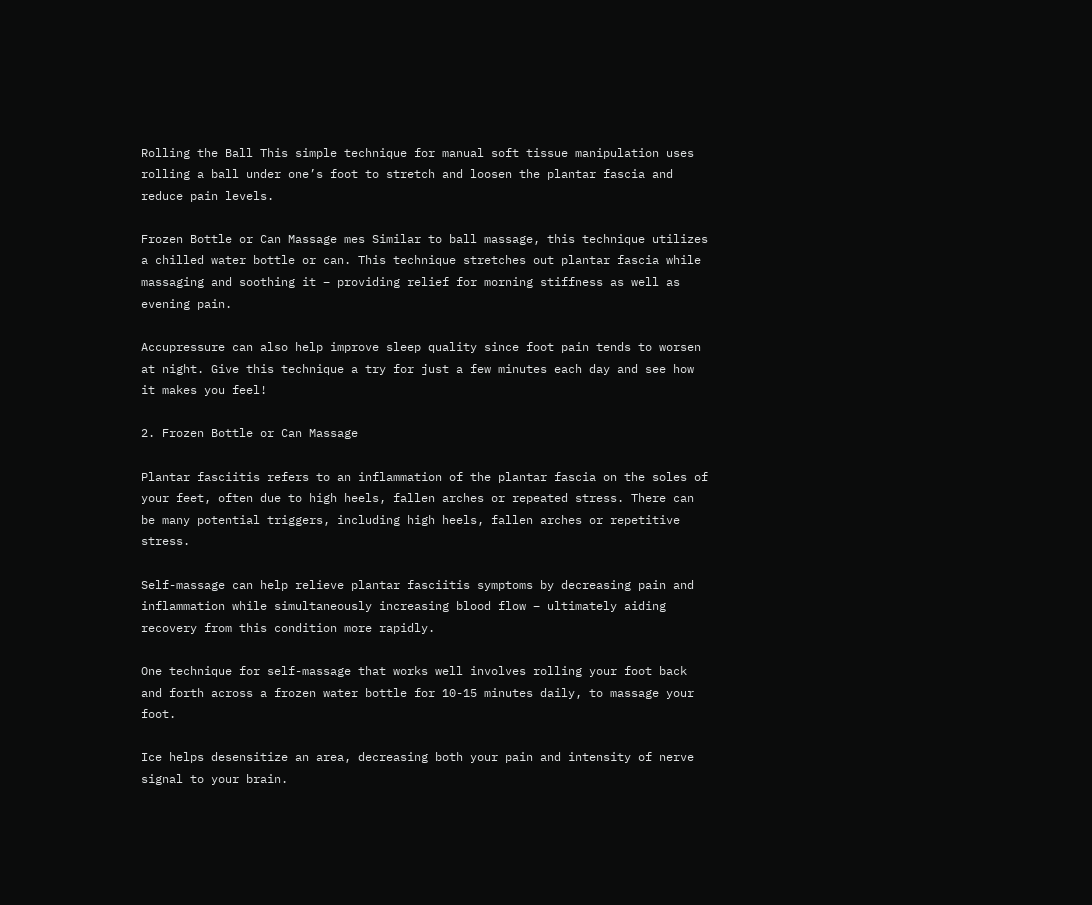Rolling the Ball This simple technique for manual soft tissue manipulation uses rolling a ball under one’s foot to stretch and loosen the plantar fascia and reduce pain levels.

Frozen Bottle or Can Massage mes Similar to ball massage, this technique utilizes a chilled water bottle or can. This technique stretches out plantar fascia while massaging and soothing it – providing relief for morning stiffness as well as evening pain.

Accupressure can also help improve sleep quality since foot pain tends to worsen at night. Give this technique a try for just a few minutes each day and see how it makes you feel!

2. Frozen Bottle or Can Massage

Plantar fasciitis refers to an inflammation of the plantar fascia on the soles of your feet, often due to high heels, fallen arches or repeated stress. There can be many potential triggers, including high heels, fallen arches or repetitive stress.

Self-massage can help relieve plantar fasciitis symptoms by decreasing pain and inflammation while simultaneously increasing blood flow – ultimately aiding recovery from this condition more rapidly.

One technique for self-massage that works well involves rolling your foot back and forth across a frozen water bottle for 10-15 minutes daily, to massage your foot.

Ice helps desensitize an area, decreasing both your pain and intensity of nerve signal to your brain.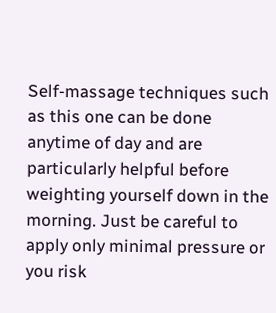Self-massage techniques such as this one can be done anytime of day and are particularly helpful before weighting yourself down in the morning. Just be careful to apply only minimal pressure or you risk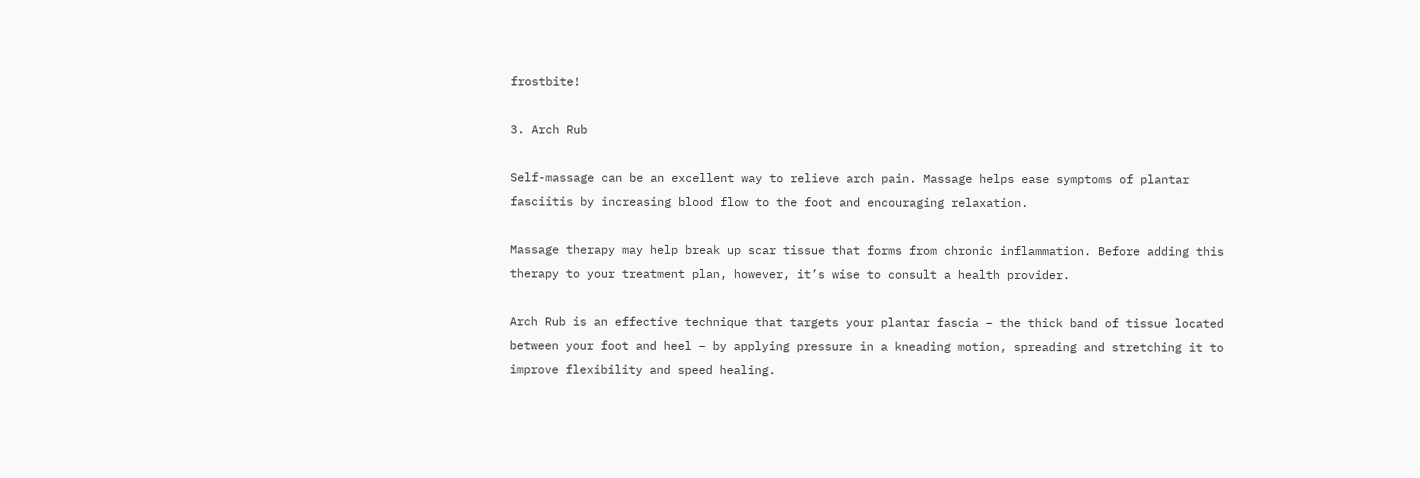frostbite!

3. Arch Rub

Self-massage can be an excellent way to relieve arch pain. Massage helps ease symptoms of plantar fasciitis by increasing blood flow to the foot and encouraging relaxation.

Massage therapy may help break up scar tissue that forms from chronic inflammation. Before adding this therapy to your treatment plan, however, it’s wise to consult a health provider.

Arch Rub is an effective technique that targets your plantar fascia – the thick band of tissue located between your foot and heel – by applying pressure in a kneading motion, spreading and stretching it to improve flexibility and speed healing.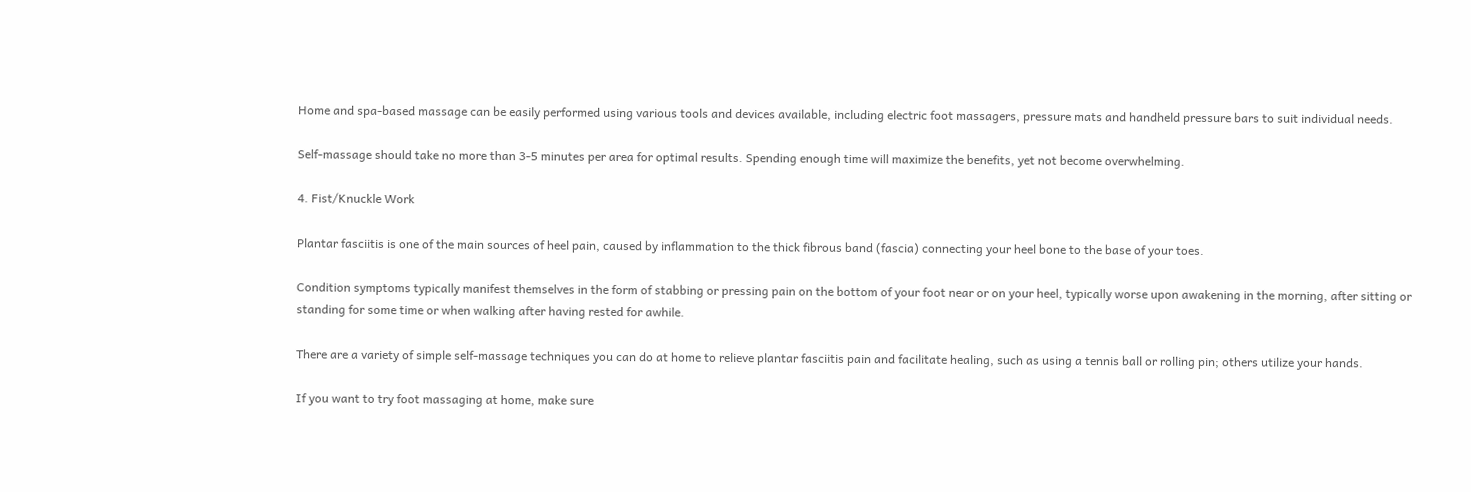Home and spa-based massage can be easily performed using various tools and devices available, including electric foot massagers, pressure mats and handheld pressure bars to suit individual needs.

Self-massage should take no more than 3-5 minutes per area for optimal results. Spending enough time will maximize the benefits, yet not become overwhelming.

4. Fist/Knuckle Work

Plantar fasciitis is one of the main sources of heel pain, caused by inflammation to the thick fibrous band (fascia) connecting your heel bone to the base of your toes.

Condition symptoms typically manifest themselves in the form of stabbing or pressing pain on the bottom of your foot near or on your heel, typically worse upon awakening in the morning, after sitting or standing for some time or when walking after having rested for awhile.

There are a variety of simple self-massage techniques you can do at home to relieve plantar fasciitis pain and facilitate healing, such as using a tennis ball or rolling pin; others utilize your hands.

If you want to try foot massaging at home, make sure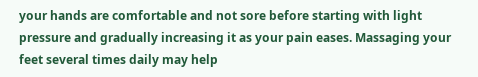your hands are comfortable and not sore before starting with light pressure and gradually increasing it as your pain eases. Massaging your feet several times daily may help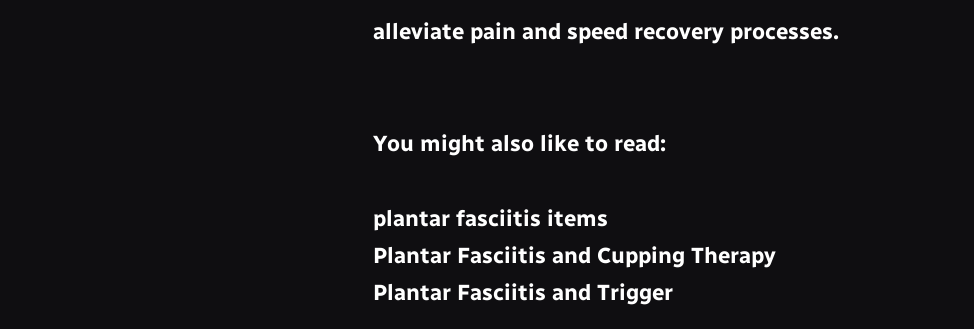alleviate pain and speed recovery processes.


You might also like to read:

plantar fasciitis items
Plantar Fasciitis and Cupping Therapy
Plantar Fasciitis and Trigger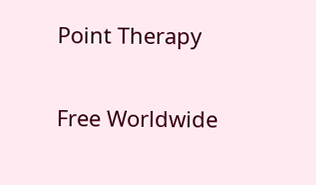Point Therapy

Free Worldwide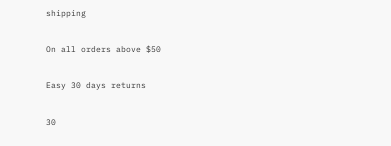shipping

On all orders above $50

Easy 30 days returns

30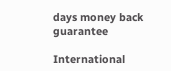days money back guarantee

International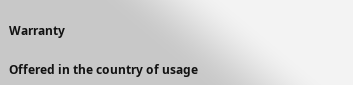Warranty

Offered in the country of usage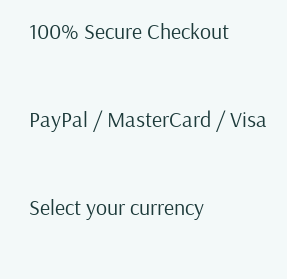100% Secure Checkout

PayPal / MasterCard / Visa

Select your currency